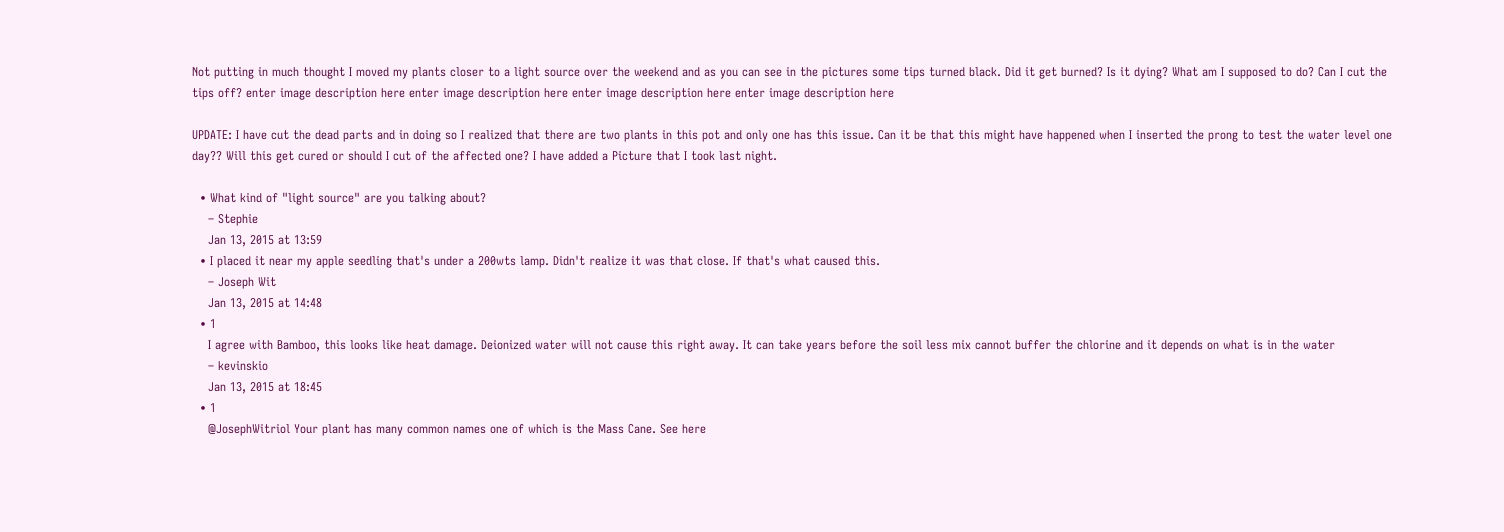Not putting in much thought I moved my plants closer to a light source over the weekend and as you can see in the pictures some tips turned black. Did it get burned? Is it dying? What am I supposed to do? Can I cut the tips off? enter image description here enter image description here enter image description here enter image description here

UPDATE: I have cut the dead parts and in doing so I realized that there are two plants in this pot and only one has this issue. Can it be that this might have happened when I inserted the prong to test the water level one day?? Will this get cured or should I cut of the affected one? I have added a Picture that I took last night.

  • What kind of "light source" are you talking about?
    – Stephie
    Jan 13, 2015 at 13:59
  • I placed it near my apple seedling that's under a 200wts lamp. Didn't realize it was that close. If that's what caused this.
    – Joseph Wit
    Jan 13, 2015 at 14:48
  • 1
    I agree with Bamboo, this looks like heat damage. Deionized water will not cause this right away. It can take years before the soil less mix cannot buffer the chlorine and it depends on what is in the water
    – kevinskio
    Jan 13, 2015 at 18:45
  • 1
    @JosephWitriol Your plant has many common names one of which is the Mass Cane. See here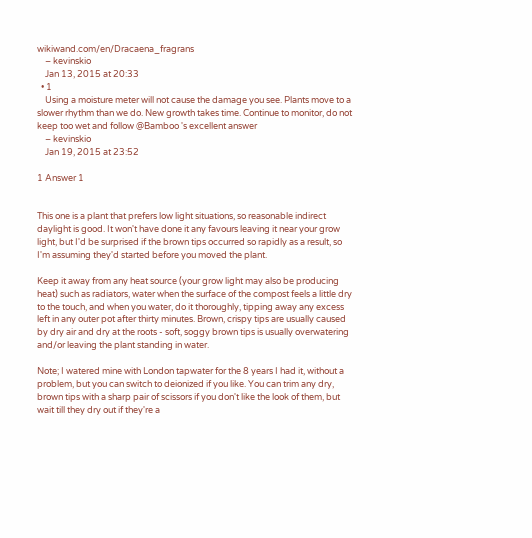wikiwand.com/en/Dracaena_fragrans
    – kevinskio
    Jan 13, 2015 at 20:33
  • 1
    Using a moisture meter will not cause the damage you see. Plants move to a slower rhythm than we do. New growth takes time. Continue to monitor, do not keep too wet and follow @Bamboo 's excellent answer
    – kevinskio
    Jan 19, 2015 at 23:52

1 Answer 1


This one is a plant that prefers low light situations, so reasonable indirect daylight is good. It won't have done it any favours leaving it near your grow light, but I'd be surprised if the brown tips occurred so rapidly as a result, so I'm assuming they'd started before you moved the plant.

Keep it away from any heat source (your grow light may also be producing heat) such as radiators, water when the surface of the compost feels a little dry to the touch, and when you water, do it thoroughly, tipping away any excess left in any outer pot after thirty minutes. Brown, crispy tips are usually caused by dry air and dry at the roots - soft, soggy brown tips is usually overwatering and/or leaving the plant standing in water.

Note; I watered mine with London tapwater for the 8 years I had it, without a problem, but you can switch to deionized if you like. You can trim any dry, brown tips with a sharp pair of scissors if you don't like the look of them, but wait till they dry out if they're a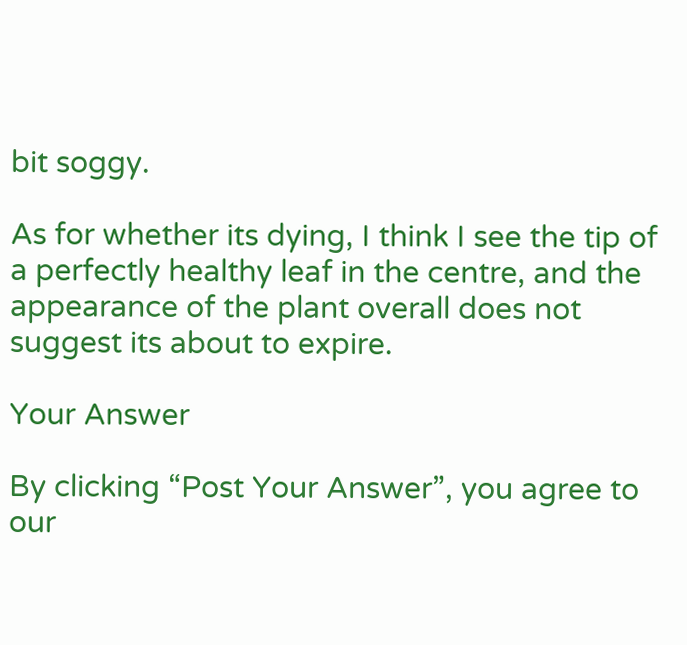bit soggy.

As for whether its dying, I think I see the tip of a perfectly healthy leaf in the centre, and the appearance of the plant overall does not suggest its about to expire.

Your Answer

By clicking “Post Your Answer”, you agree to our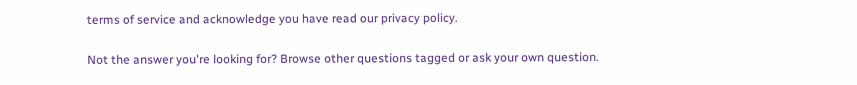terms of service and acknowledge you have read our privacy policy.

Not the answer you're looking for? Browse other questions tagged or ask your own question.